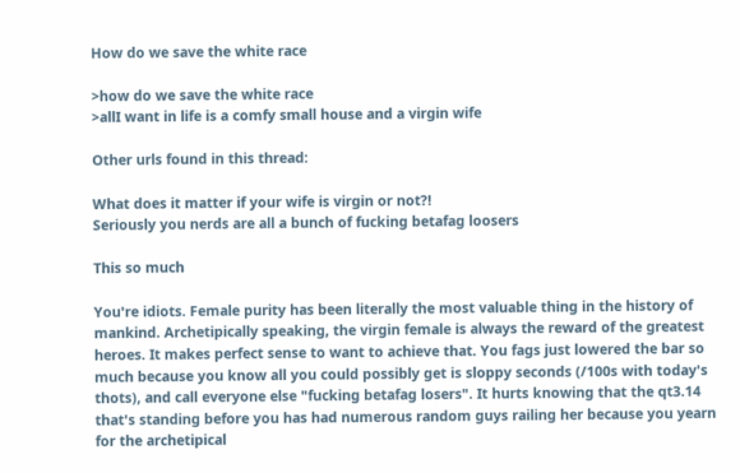How do we save the white race

>how do we save the white race
>allI want in life is a comfy small house and a virgin wife

Other urls found in this thread:

What does it matter if your wife is virgin or not?!
Seriously you nerds are all a bunch of fucking betafag loosers

This so much

You're idiots. Female purity has been literally the most valuable thing in the history of mankind. Archetipically speaking, the virgin female is always the reward of the greatest heroes. It makes perfect sense to want to achieve that. You fags just lowered the bar so much because you know all you could possibly get is sloppy seconds (/100s with today's thots), and call everyone else "fucking betafag losers". It hurts knowing that the qt3.14 that's standing before you has had numerous random guys railing her because you yearn for the archetipical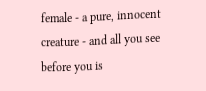female - a pure, innocent creature - and all you see before you is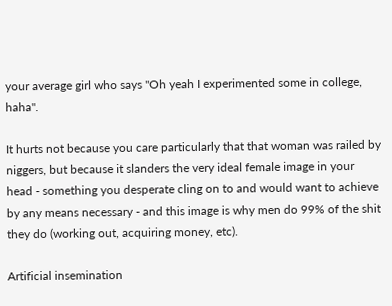your average girl who says "Oh yeah I experimented some in college, haha".

It hurts not because you care particularly that that woman was railed by niggers, but because it slanders the very ideal female image in your head - something you desperate cling on to and would want to achieve by any means necessary - and this image is why men do 99% of the shit they do (working out, acquiring money, etc).

Artificial insemination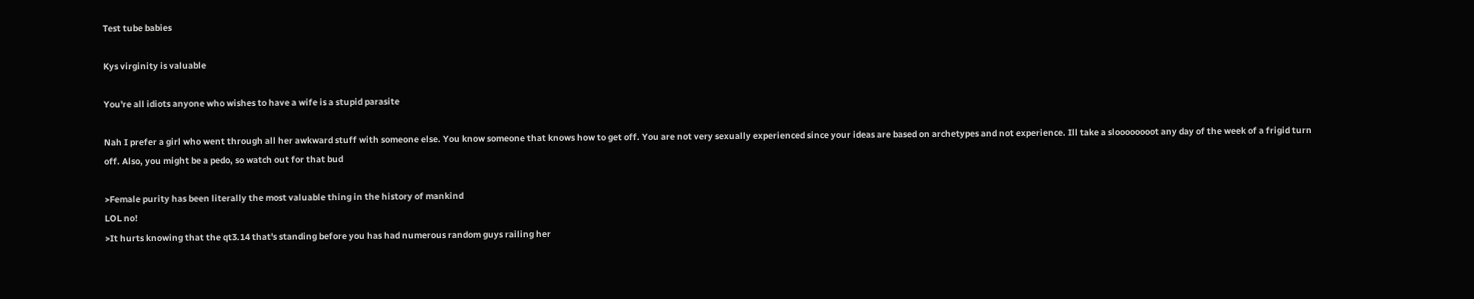Test tube babies

Kys virginity is valuable

You're all idiots anyone who wishes to have a wife is a stupid parasite

Nah I prefer a girl who went through all her awkward stuff with someone else. You know someone that knows how to get off. You are not very sexually experienced since your ideas are based on archetypes and not experience. Ill take a sloooooooot any day of the week of a frigid turn off. Also, you might be a pedo, so watch out for that bud

>Female purity has been literally the most valuable thing in the history of mankind
LOL no!
>It hurts knowing that the qt3.14 that's standing before you has had numerous random guys railing her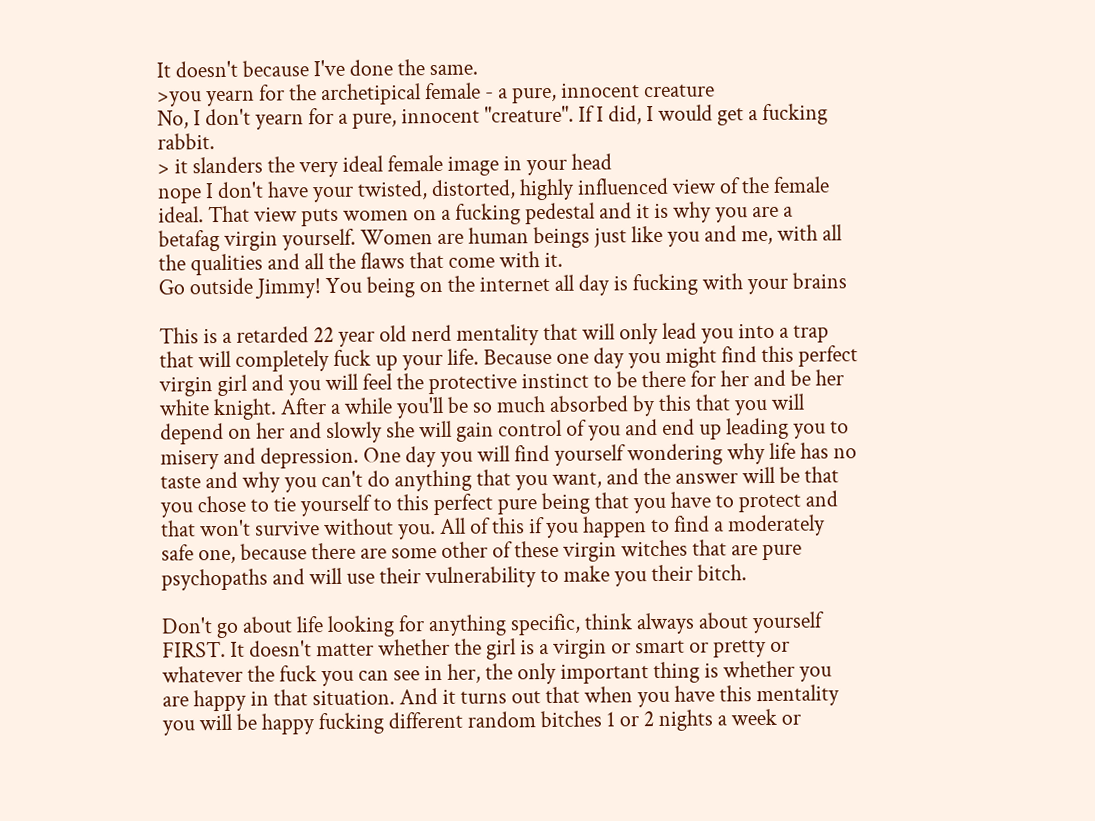It doesn't because I've done the same.
>you yearn for the archetipical female - a pure, innocent creature
No, I don't yearn for a pure, innocent "creature". If I did, I would get a fucking rabbit.
> it slanders the very ideal female image in your head
nope I don't have your twisted, distorted, highly influenced view of the female ideal. That view puts women on a fucking pedestal and it is why you are a betafag virgin yourself. Women are human beings just like you and me, with all the qualities and all the flaws that come with it.
Go outside Jimmy! You being on the internet all day is fucking with your brains

This is a retarded 22 year old nerd mentality that will only lead you into a trap that will completely fuck up your life. Because one day you might find this perfect virgin girl and you will feel the protective instinct to be there for her and be her white knight. After a while you'll be so much absorbed by this that you will depend on her and slowly she will gain control of you and end up leading you to misery and depression. One day you will find yourself wondering why life has no taste and why you can't do anything that you want, and the answer will be that you chose to tie yourself to this perfect pure being that you have to protect and that won't survive without you. All of this if you happen to find a moderately safe one, because there are some other of these virgin witches that are pure psychopaths and will use their vulnerability to make you their bitch.

Don't go about life looking for anything specific, think always about yourself FIRST. It doesn't matter whether the girl is a virgin or smart or pretty or whatever the fuck you can see in her, the only important thing is whether you are happy in that situation. And it turns out that when you have this mentality you will be happy fucking different random bitches 1 or 2 nights a week or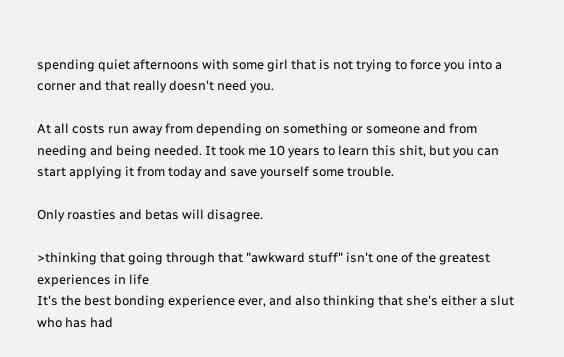spending quiet afternoons with some girl that is not trying to force you into a corner and that really doesn't need you.

At all costs run away from depending on something or someone and from needing and being needed. It took me 10 years to learn this shit, but you can start applying it from today and save yourself some trouble.

Only roasties and betas will disagree.

>thinking that going through that "awkward stuff" isn't one of the greatest experiences in life
It's the best bonding experience ever, and also thinking that she's either a slut who has had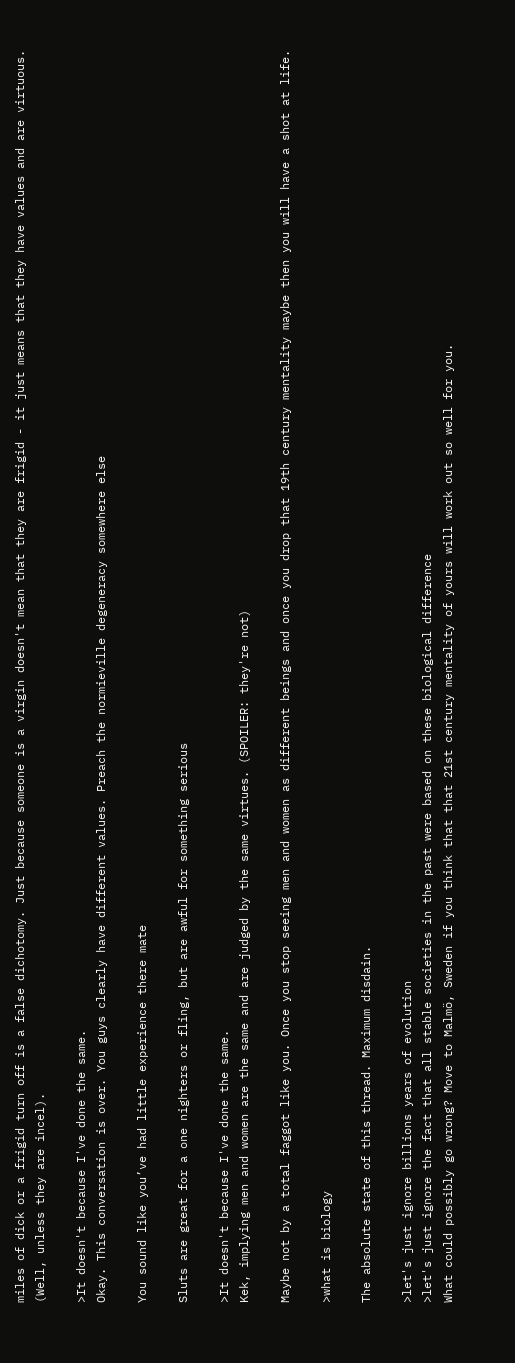miles of dick or a frigid turn off is a false dichotomy. Just because someone is a virgin doesn't mean that they are frigid - it just means that they have values and are virtuous. (Well, unless they are incel).

>It doesn't because I've done the same.
Okay. This conversation is over. You guys clearly have different values. Preach the normieville degeneracy somewhere else

You sound like you’ve had little experience there mate

Sluts are great for a one nighters or fling, but are awful for something serious

>It doesn't because I've done the same.
Kek, implying men and women are the same and are judged by the same virtues. (SPOILER: they're not)

Maybe not by a total faggot like you. Once you stop seeing men and women as different beings and once you drop that 19th century mentality maybe then you will have a shot at life.

>what is biology

The absolute state of this thread. Maximum disdain.

>let's just ignore billions years of evolution
>let's just ignore the fact that all stable societies in the past were based on these biological difference
What could possibly go wrong? Move to Malmö, Sweden if you think that that 21st century mentality of yours will work out so well for you.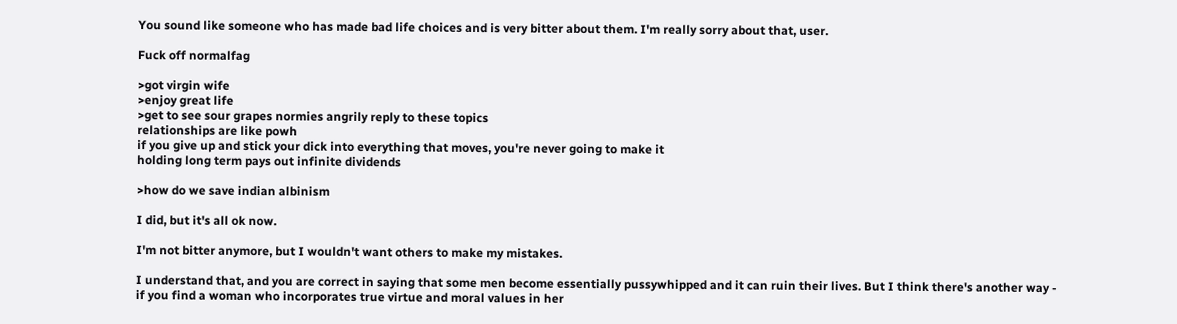You sound like someone who has made bad life choices and is very bitter about them. I'm really sorry about that, user.

Fuck off normalfag

>got virgin wife
>enjoy great life
>get to see sour grapes normies angrily reply to these topics
relationships are like powh
if you give up and stick your dick into everything that moves, you're never going to make it
holding long term pays out infinite dividends

>how do we save indian albinism

I did, but it's all ok now.

I'm not bitter anymore, but I wouldn't want others to make my mistakes.

I understand that, and you are correct in saying that some men become essentially pussywhipped and it can ruin their lives. But I think there's another way - if you find a woman who incorporates true virtue and moral values in her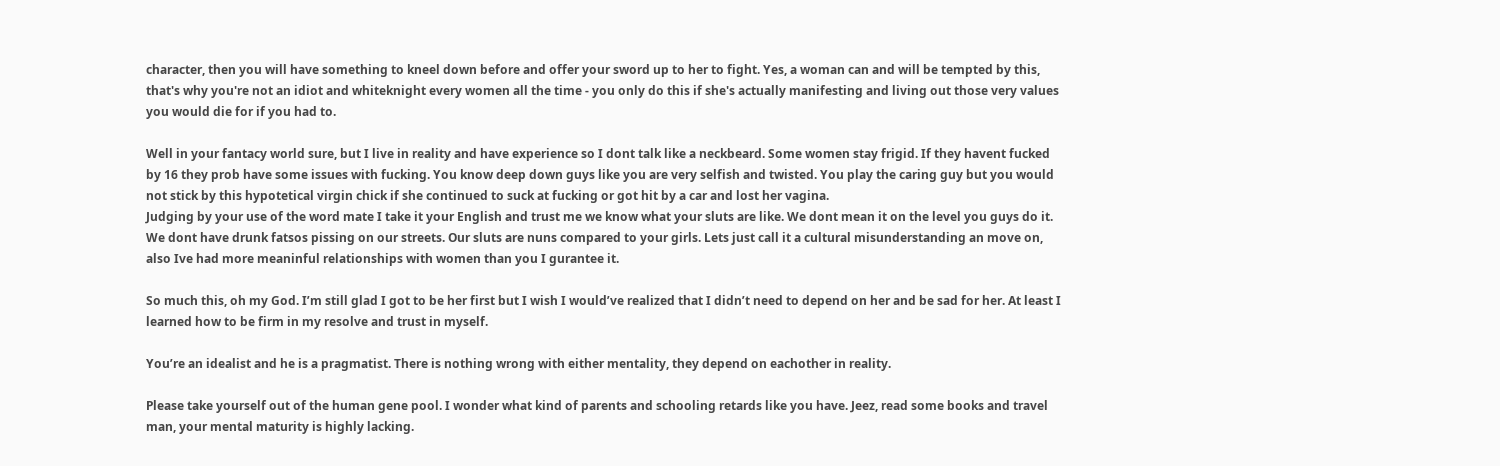character, then you will have something to kneel down before and offer your sword up to her to fight. Yes, a woman can and will be tempted by this, that's why you're not an idiot and whiteknight every women all the time - you only do this if she's actually manifesting and living out those very values you would die for if you had to.

Well in your fantacy world sure, but I live in reality and have experience so I dont talk like a neckbeard. Some women stay frigid. If they havent fucked by 16 they prob have some issues with fucking. You know deep down guys like you are very selfish and twisted. You play the caring guy but you would not stick by this hypotetical virgin chick if she continued to suck at fucking or got hit by a car and lost her vagina.
Judging by your use of the word mate I take it your English and trust me we know what your sluts are like. We dont mean it on the level you guys do it. We dont have drunk fatsos pissing on our streets. Our sluts are nuns compared to your girls. Lets just call it a cultural misunderstanding an move on, also Ive had more meaninful relationships with women than you I gurantee it.

So much this, oh my God. I’m still glad I got to be her first but I wish I would’ve realized that I didn’t need to depend on her and be sad for her. At least I learned how to be firm in my resolve and trust in myself.

You’re an idealist and he is a pragmatist. There is nothing wrong with either mentality, they depend on eachother in reality.

Please take yourself out of the human gene pool. I wonder what kind of parents and schooling retards like you have. Jeez, read some books and travel man, your mental maturity is highly lacking.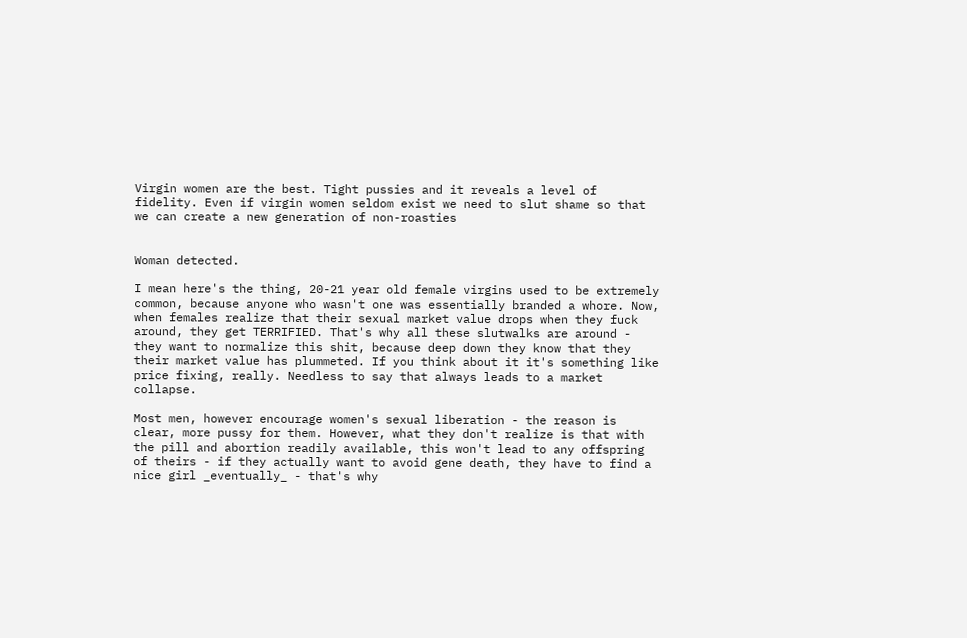Virgin women are the best. Tight pussies and it reveals a level of fidelity. Even if virgin women seldom exist we need to slut shame so that we can create a new generation of non-roasties


Woman detected.

I mean here's the thing, 20-21 year old female virgins used to be extremely common, because anyone who wasn't one was essentially branded a whore. Now, when females realize that their sexual market value drops when they fuck around, they get TERRIFIED. That's why all these slutwalks are around - they want to normalize this shit, because deep down they know that they their market value has plummeted. If you think about it it's something like price fixing, really. Needless to say that always leads to a market collapse.

Most men, however encourage women's sexual liberation - the reason is clear, more pussy for them. However, what they don't realize is that with the pill and abortion readily available, this won't lead to any offspring of theirs - if they actually want to avoid gene death, they have to find a nice girl _eventually_ - that's why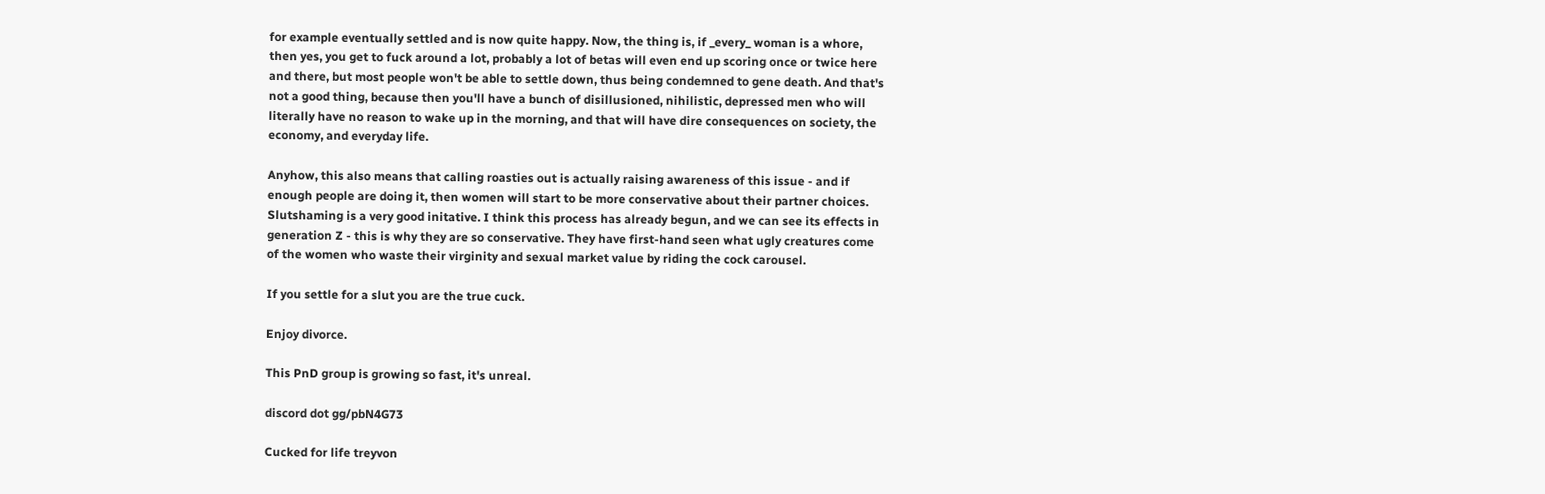for example eventually settled and is now quite happy. Now, the thing is, if _every_ woman is a whore, then yes, you get to fuck around a lot, probably a lot of betas will even end up scoring once or twice here and there, but most people won't be able to settle down, thus being condemned to gene death. And that's not a good thing, because then you'll have a bunch of disillusioned, nihilistic, depressed men who will literally have no reason to wake up in the morning, and that will have dire consequences on society, the economy, and everyday life.

Anyhow, this also means that calling roasties out is actually raising awareness of this issue - and if enough people are doing it, then women will start to be more conservative about their partner choices. Slutshaming is a very good initative. I think this process has already begun, and we can see its effects in generation Z - this is why they are so conservative. They have first-hand seen what ugly creatures come of the women who waste their virginity and sexual market value by riding the cock carousel.

If you settle for a slut you are the true cuck.

Enjoy divorce.

This PnD group is growing so fast, it's unreal.

discord dot gg/pbN4G73

Cucked for life treyvon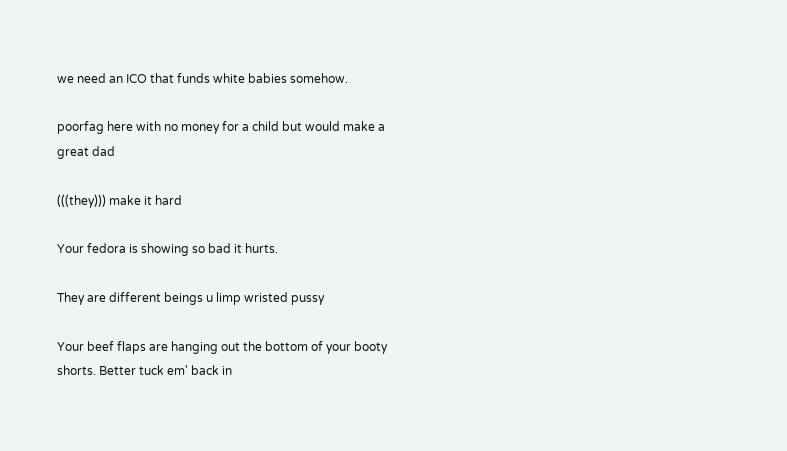we need an ICO that funds white babies somehow.

poorfag here with no money for a child but would make a great dad

(((they))) make it hard

Your fedora is showing so bad it hurts.

They are different beings u limp wristed pussy

Your beef flaps are hanging out the bottom of your booty shorts. Better tuck em' back in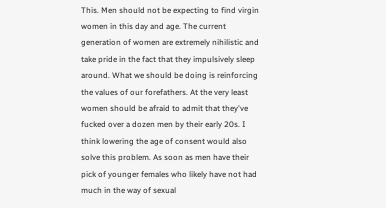This. Men should not be expecting to find virgin women in this day and age. The current generation of women are extremely nihilistic and take pride in the fact that they impulsively sleep around. What we should be doing is reinforcing the values of our forefathers. At the very least women should be afraid to admit that they've fucked over a dozen men by their early 20s. I think lowering the age of consent would also solve this problem. As soon as men have their pick of younger females who likely have not had much in the way of sexual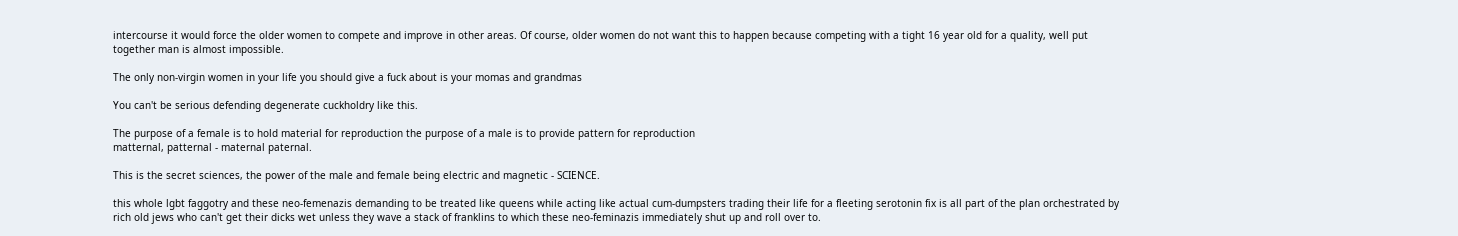intercourse it would force the older women to compete and improve in other areas. Of course, older women do not want this to happen because competing with a tight 16 year old for a quality, well put together man is almost impossible.

The only non-virgin women in your life you should give a fuck about is your momas and grandmas

You can't be serious defending degenerate cuckholdry like this.

The purpose of a female is to hold material for reproduction the purpose of a male is to provide pattern for reproduction
matternal, patternal - maternal paternal.

This is the secret sciences, the power of the male and female being electric and magnetic - SCIENCE.

this whole lgbt faggotry and these neo-femenazis demanding to be treated like queens while acting like actual cum-dumpsters trading their life for a fleeting serotonin fix is all part of the plan orchestrated by rich old jews who can't get their dicks wet unless they wave a stack of franklins to which these neo-feminazis immediately shut up and roll over to.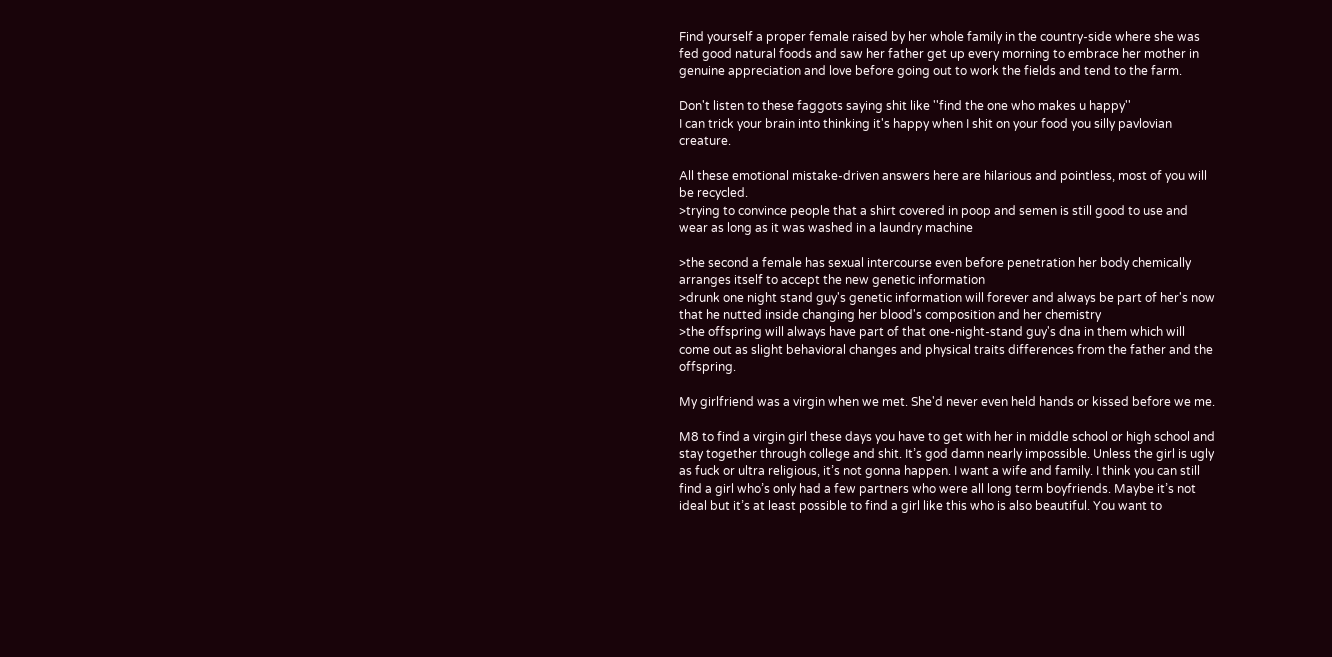Find yourself a proper female raised by her whole family in the country-side where she was fed good natural foods and saw her father get up every morning to embrace her mother in genuine appreciation and love before going out to work the fields and tend to the farm.

Don't listen to these faggots saying shit like ''find the one who makes u happy''
I can trick your brain into thinking it's happy when I shit on your food you silly pavlovian creature.

All these emotional mistake-driven answers here are hilarious and pointless, most of you will be recycled.
>trying to convince people that a shirt covered in poop and semen is still good to use and wear as long as it was washed in a laundry machine

>the second a female has sexual intercourse even before penetration her body chemically arranges itself to accept the new genetic information
>drunk one night stand guy's genetic information will forever and always be part of her's now that he nutted inside changing her blood's composition and her chemistry
>the offspring will always have part of that one-night-stand guy's dna in them which will come out as slight behavioral changes and physical traits differences from the father and the offspring.

My girlfriend was a virgin when we met. She'd never even held hands or kissed before we me.

M8 to find a virgin girl these days you have to get with her in middle school or high school and stay together through college and shit. It’s god damn nearly impossible. Unless the girl is ugly as fuck or ultra religious, it’s not gonna happen. I want a wife and family. I think you can still find a girl who’s only had a few partners who were all long term boyfriends. Maybe it’s not ideal but it’s at least possible to find a girl like this who is also beautiful. You want to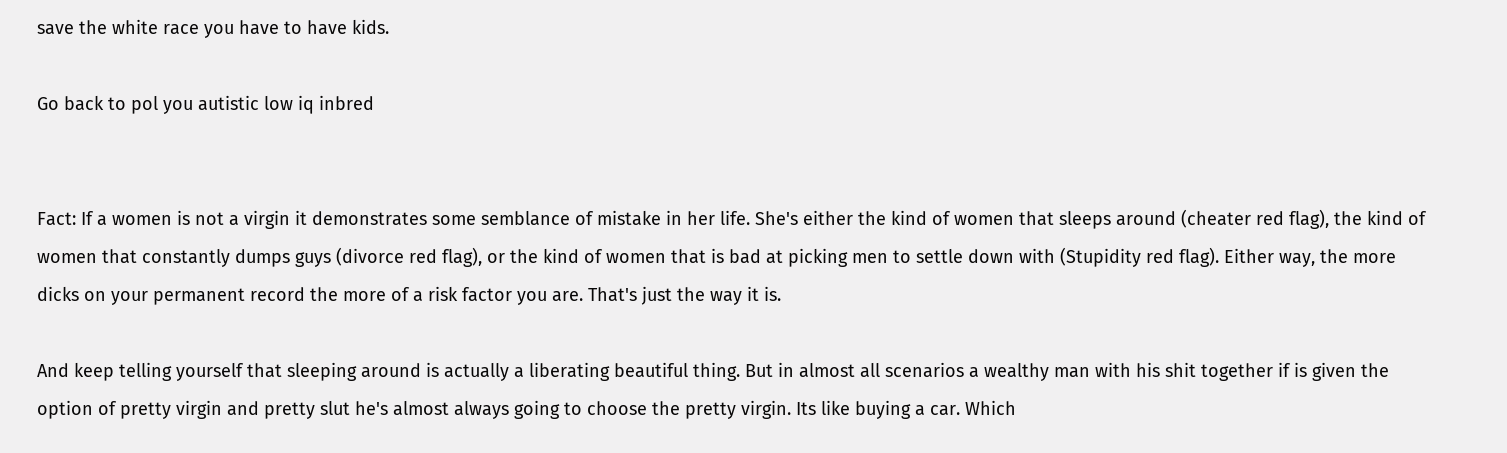save the white race you have to have kids.

Go back to pol you autistic low iq inbred


Fact: If a women is not a virgin it demonstrates some semblance of mistake in her life. She's either the kind of women that sleeps around (cheater red flag), the kind of women that constantly dumps guys (divorce red flag), or the kind of women that is bad at picking men to settle down with (Stupidity red flag). Either way, the more dicks on your permanent record the more of a risk factor you are. That's just the way it is.

And keep telling yourself that sleeping around is actually a liberating beautiful thing. But in almost all scenarios a wealthy man with his shit together if is given the option of pretty virgin and pretty slut he's almost always going to choose the pretty virgin. Its like buying a car. Which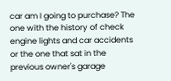car am I going to purchase? The one with the history of check engine lights and car accidents or the one that sat in the previous owner's garage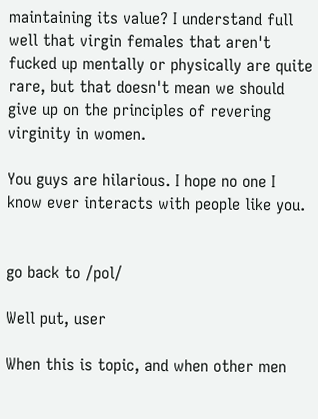maintaining its value? I understand full well that virgin females that aren't fucked up mentally or physically are quite rare, but that doesn't mean we should give up on the principles of revering virginity in women.

You guys are hilarious. I hope no one I know ever interacts with people like you.


go back to /pol/

Well put, user

When this is topic, and when other men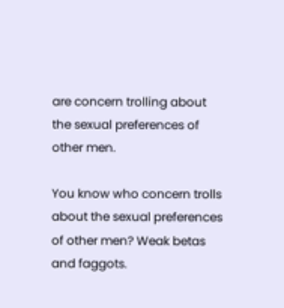are concern trolling about the sexual preferences of other men.

You know who concern trolls about the sexual preferences of other men? Weak betas and faggots.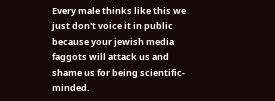Every male thinks like this we just don't voice it in public because your jewish media faggots will attack us and shame us for being scientific-minded.